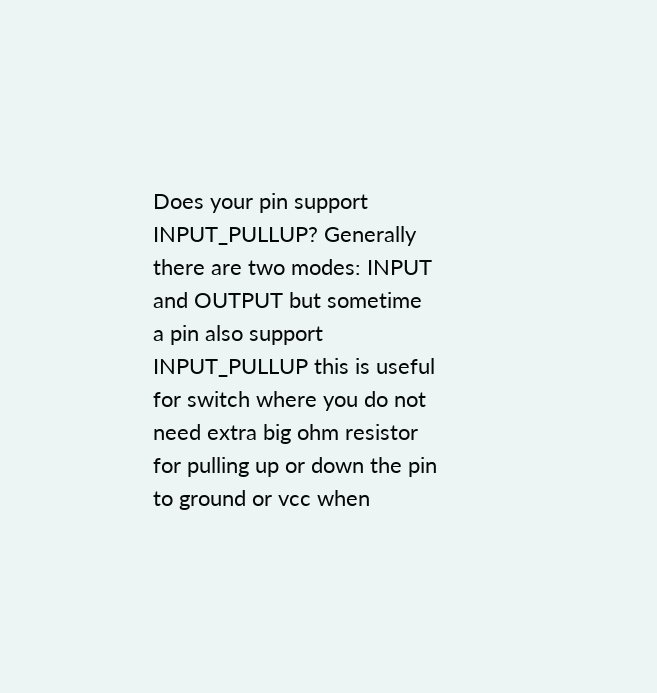Does your pin support INPUT_PULLUP? Generally there are two modes: INPUT and OUTPUT but sometime a pin also support INPUT_PULLUP this is useful for switch where you do not need extra big ohm resistor for pulling up or down the pin to ground or vcc when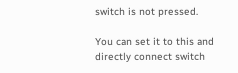switch is not pressed.

You can set it to this and directly connect switch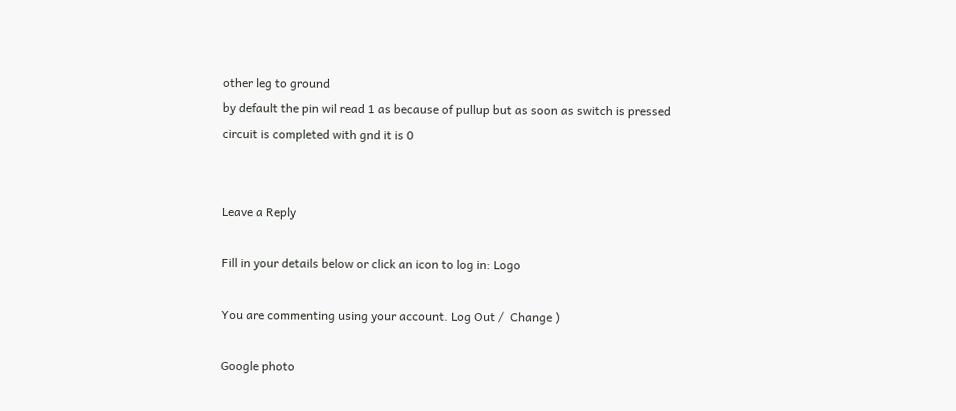other leg to ground
by default the pin wil read 1 as because of pullup but as soon as switch is pressed circuit is completed with gnd it is 0


Leave a Reply

Fill in your details below or click an icon to log in: Logo

You are commenting using your account. Log Out /  Change )

Google photo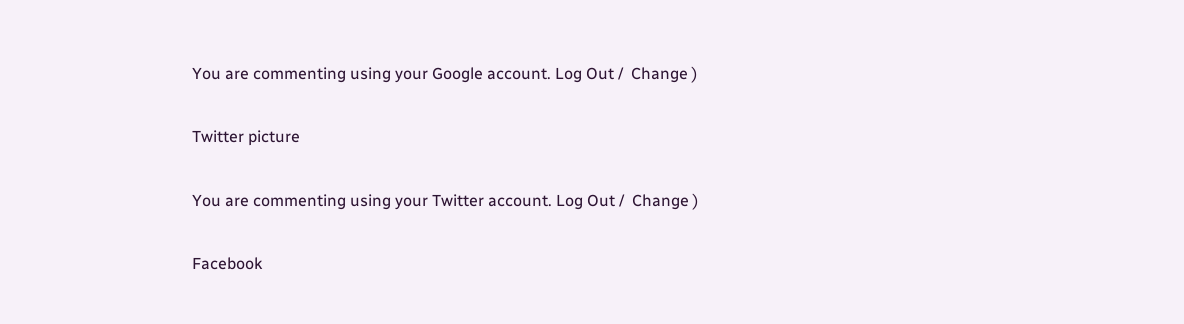You are commenting using your Google account. Log Out /  Change )

Twitter picture

You are commenting using your Twitter account. Log Out /  Change )

Facebook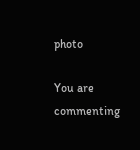photo

You are commenting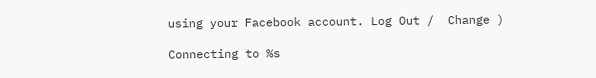using your Facebook account. Log Out /  Change )

Connecting to %s